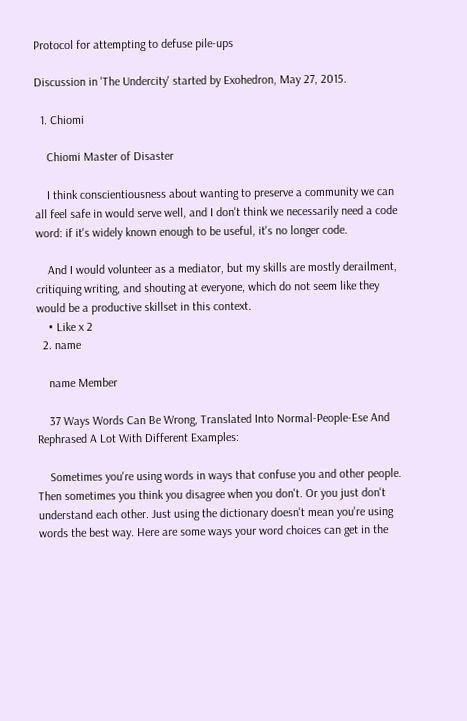Protocol for attempting to defuse pile-ups

Discussion in 'The Undercity' started by Exohedron, May 27, 2015.

  1. Chiomi

    Chiomi Master of Disaster

    I think conscientiousness about wanting to preserve a community we can all feel safe in would serve well, and I don't think we necessarily need a code word: if it's widely known enough to be useful, it's no longer code.

    And I would volunteer as a mediator, but my skills are mostly derailment, critiquing writing, and shouting at everyone, which do not seem like they would be a productive skillset in this context.
    • Like x 2
  2. name

    name Member

    37 Ways Words Can Be Wrong, Translated Into Normal-People-Ese And Rephrased A Lot With Different Examples:

    Sometimes you're using words in ways that confuse you and other people. Then sometimes you think you disagree when you don't. Or you just don't understand each other. Just using the dictionary doesn't mean you're using words the best way. Here are some ways your word choices can get in the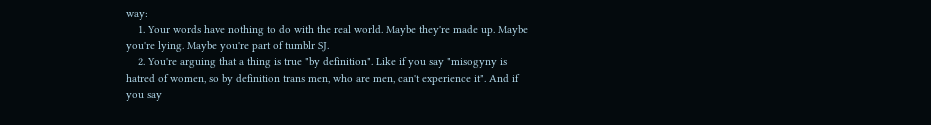way:
    1. Your words have nothing to do with the real world. Maybe they're made up. Maybe you're lying. Maybe you're part of tumblr SJ.
    2. You're arguing that a thing is true "by definition". Like if you say "misogyny is hatred of women, so by definition trans men, who are men, can't experience it". And if you say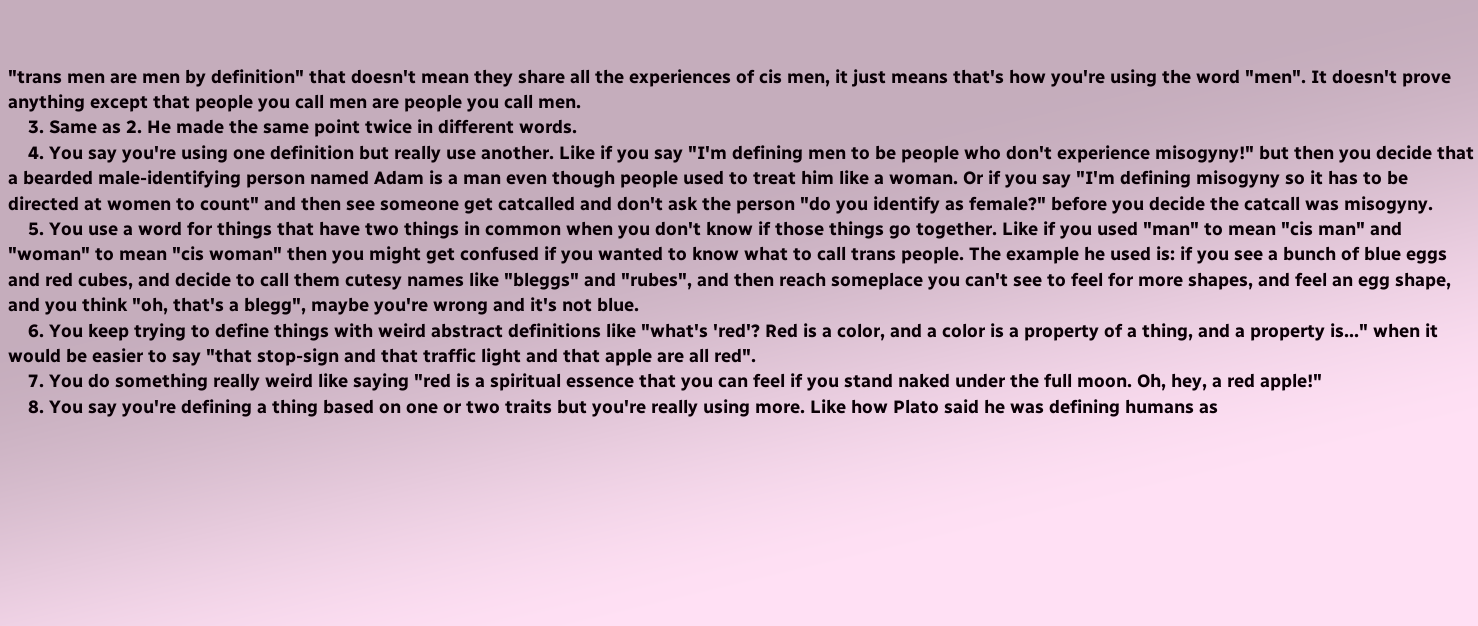"trans men are men by definition" that doesn't mean they share all the experiences of cis men, it just means that's how you're using the word "men". It doesn't prove anything except that people you call men are people you call men.
    3. Same as 2. He made the same point twice in different words.
    4. You say you're using one definition but really use another. Like if you say "I'm defining men to be people who don't experience misogyny!" but then you decide that a bearded male-identifying person named Adam is a man even though people used to treat him like a woman. Or if you say "I'm defining misogyny so it has to be directed at women to count" and then see someone get catcalled and don't ask the person "do you identify as female?" before you decide the catcall was misogyny.
    5. You use a word for things that have two things in common when you don't know if those things go together. Like if you used "man" to mean "cis man" and "woman" to mean "cis woman" then you might get confused if you wanted to know what to call trans people. The example he used is: if you see a bunch of blue eggs and red cubes, and decide to call them cutesy names like "bleggs" and "rubes", and then reach someplace you can't see to feel for more shapes, and feel an egg shape, and you think "oh, that's a blegg", maybe you're wrong and it's not blue.
    6. You keep trying to define things with weird abstract definitions like "what's 'red'? Red is a color, and a color is a property of a thing, and a property is..." when it would be easier to say "that stop-sign and that traffic light and that apple are all red".
    7. You do something really weird like saying "red is a spiritual essence that you can feel if you stand naked under the full moon. Oh, hey, a red apple!"
    8. You say you're defining a thing based on one or two traits but you're really using more. Like how Plato said he was defining humans as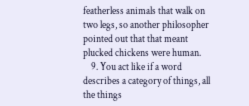featherless animals that walk on two legs, so another philosopher pointed out that that meant plucked chickens were human.
    9. You act like if a word describes a category of things, all the things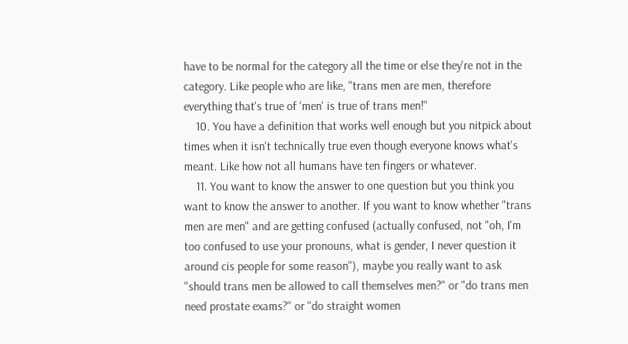have to be normal for the category all the time or else they're not in the category. Like people who are like, "trans men are men, therefore everything that's true of 'men' is true of trans men!"
    10. You have a definition that works well enough but you nitpick about times when it isn't technically true even though everyone knows what's meant. Like how not all humans have ten fingers or whatever.
    11. You want to know the answer to one question but you think you want to know the answer to another. If you want to know whether "trans men are men" and are getting confused (actually confused, not "oh, I'm too confused to use your pronouns, what is gender, I never question it around cis people for some reason"), maybe you really want to ask "should trans men be allowed to call themselves men?" or "do trans men need prostate exams?" or "do straight women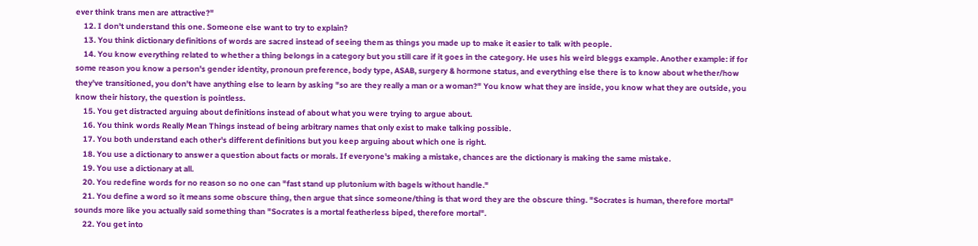ever think trans men are attractive?"
    12. I don't understand this one. Someone else want to try to explain?
    13. You think dictionary definitions of words are sacred instead of seeing them as things you made up to make it easier to talk with people.
    14. You know everything related to whether a thing belongs in a category but you still care if it goes in the category. He uses his weird bleggs example. Another example: if for some reason you know a person's gender identity, pronoun preference, body type, ASAB, surgery & hormone status, and everything else there is to know about whether/how they've transitioned, you don't have anything else to learn by asking "so are they really a man or a woman?" You know what they are inside, you know what they are outside, you know their history, the question is pointless.
    15. You get distracted arguing about definitions instead of about what you were trying to argue about.
    16. You think words Really Mean Things instead of being arbitrary names that only exist to make talking possible.
    17. You both understand each other's different definitions but you keep arguing about which one is right.
    18. You use a dictionary to answer a question about facts or morals. If everyone's making a mistake, chances are the dictionary is making the same mistake.
    19. You use a dictionary at all.
    20. You redefine words for no reason so no one can "fast stand up plutonium with bagels without handle."
    21. You define a word so it means some obscure thing, then argue that since someone/thing is that word they are the obscure thing. "Socrates is human, therefore mortal" sounds more like you actually said something than "Socrates is a mortal featherless biped, therefore mortal".
    22. You get into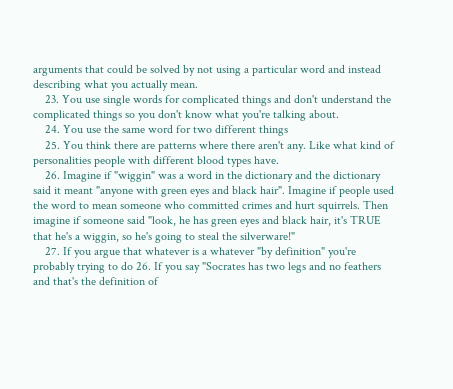arguments that could be solved by not using a particular word and instead describing what you actually mean.
    23. You use single words for complicated things and don't understand the complicated things so you don't know what you're talking about.
    24. You use the same word for two different things
    25. You think there are patterns where there aren't any. Like what kind of personalities people with different blood types have.
    26. Imagine if "wiggin" was a word in the dictionary and the dictionary said it meant "anyone with green eyes and black hair". Imagine if people used the word to mean someone who committed crimes and hurt squirrels. Then imagine if someone said "look, he has green eyes and black hair, it's TRUE that he's a wiggin, so he's going to steal the silverware!"
    27. If you argue that whatever is a whatever "by definition" you're probably trying to do 26. If you say "Socrates has two legs and no feathers and that's the definition of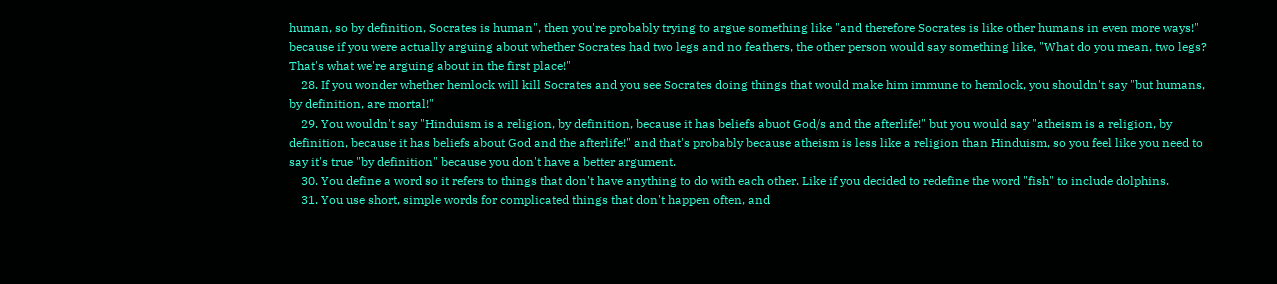human, so by definition, Socrates is human", then you're probably trying to argue something like "and therefore Socrates is like other humans in even more ways!" because if you were actually arguing about whether Socrates had two legs and no feathers, the other person would say something like, "What do you mean, two legs? That's what we're arguing about in the first place!"
    28. If you wonder whether hemlock will kill Socrates and you see Socrates doing things that would make him immune to hemlock, you shouldn't say "but humans, by definition, are mortal!"
    29. You wouldn't say "Hinduism is a religion, by definition, because it has beliefs abuot God/s and the afterlife!" but you would say "atheism is a religion, by definition, because it has beliefs about God and the afterlife!" and that's probably because atheism is less like a religion than Hinduism, so you feel like you need to say it's true "by definition" because you don't have a better argument.
    30. You define a word so it refers to things that don't have anything to do with each other. Like if you decided to redefine the word "fish" to include dolphins.
    31. You use short, simple words for complicated things that don't happen often, and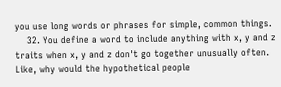you use long words or phrases for simple, common things.
    32. You define a word to include anything with x, y and z traits when x, y and z don't go together unusually often. Like, why would the hypothetical people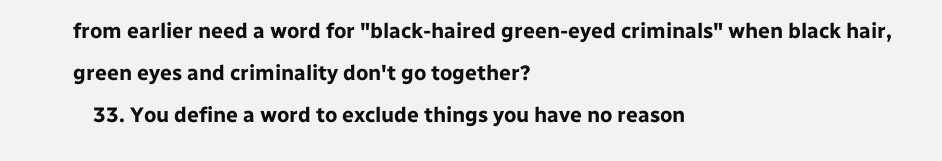from earlier need a word for "black-haired green-eyed criminals" when black hair, green eyes and criminality don't go together?
    33. You define a word to exclude things you have no reason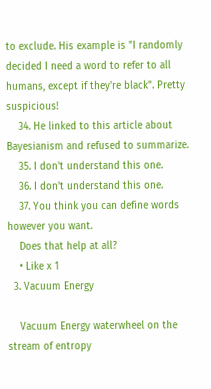to exclude. His example is "I randomly decided I need a word to refer to all humans, except if they're black". Pretty suspicious!
    34. He linked to this article about Bayesianism and refused to summarize.
    35. I don't understand this one.
    36. I don't understand this one.
    37. You think you can define words however you want.
    Does that help at all?
    • Like x 1
  3. Vacuum Energy

    Vacuum Energy waterwheel on the stream of entropy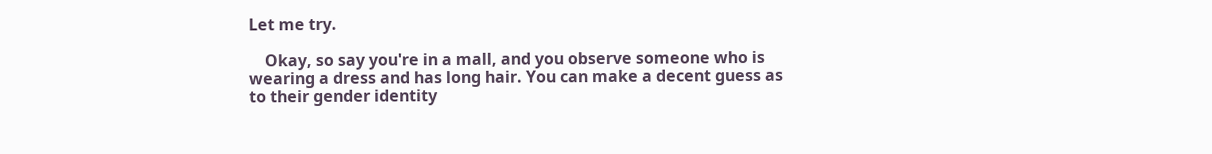Let me try.

    Okay, so say you're in a mall, and you observe someone who is wearing a dress and has long hair. You can make a decent guess as to their gender identity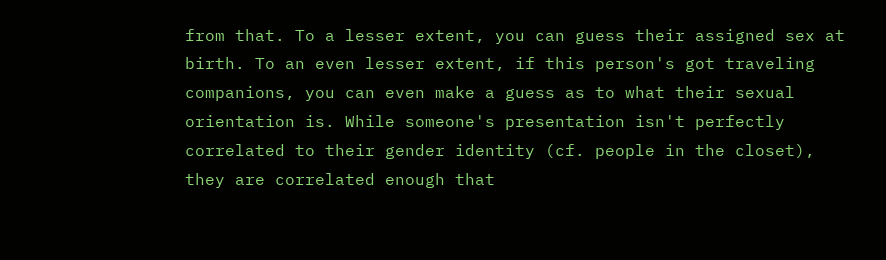from that. To a lesser extent, you can guess their assigned sex at birth. To an even lesser extent, if this person's got traveling companions, you can even make a guess as to what their sexual orientation is. While someone's presentation isn't perfectly correlated to their gender identity (cf. people in the closet), they are correlated enough that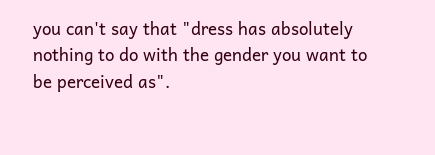you can't say that "dress has absolutely nothing to do with the gender you want to be perceived as".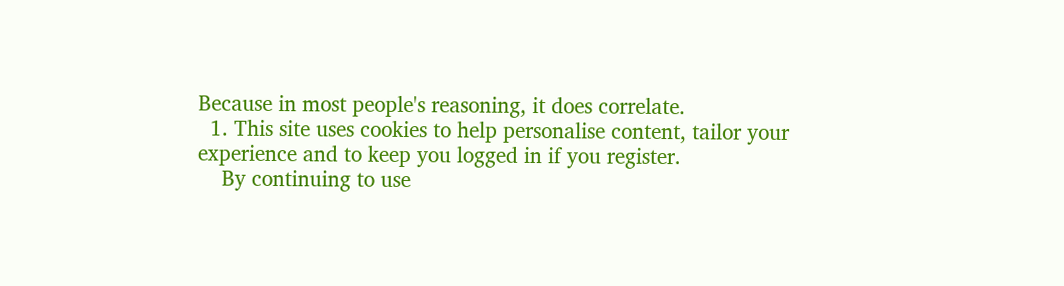Because in most people's reasoning, it does correlate.
  1. This site uses cookies to help personalise content, tailor your experience and to keep you logged in if you register.
    By continuing to use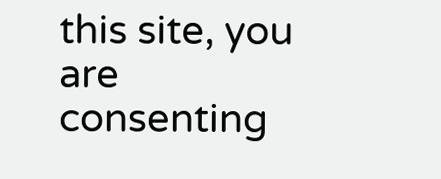this site, you are consenting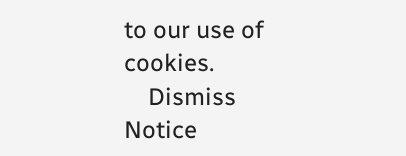to our use of cookies.
    Dismiss Notice